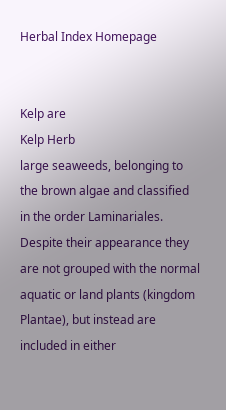Herbal Index Homepage


Kelp are
Kelp Herb
large seaweeds, belonging to the brown algae and classified in the order Laminariales. Despite their appearance they are not grouped with the normal aquatic or land plants (kingdom Plantae), but instead are included in either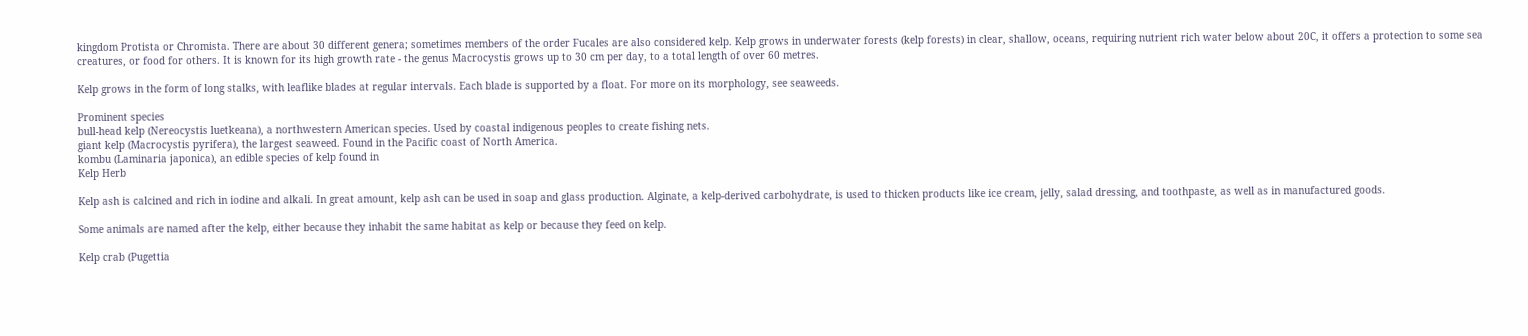kingdom Protista or Chromista. There are about 30 different genera; sometimes members of the order Fucales are also considered kelp. Kelp grows in underwater forests (kelp forests) in clear, shallow, oceans, requiring nutrient rich water below about 20C, it offers a protection to some sea creatures, or food for others. It is known for its high growth rate - the genus Macrocystis grows up to 30 cm per day, to a total length of over 60 metres.

Kelp grows in the form of long stalks, with leaflike blades at regular intervals. Each blade is supported by a float. For more on its morphology, see seaweeds.

Prominent species
bull-head kelp (Nereocystis luetkeana), a northwestern American species. Used by coastal indigenous peoples to create fishing nets.
giant kelp (Macrocystis pyrifera), the largest seaweed. Found in the Pacific coast of North America.
kombu (Laminaria japonica), an edible species of kelp found in
Kelp Herb

Kelp ash is calcined and rich in iodine and alkali. In great amount, kelp ash can be used in soap and glass production. Alginate, a kelp-derived carbohydrate, is used to thicken products like ice cream, jelly, salad dressing, and toothpaste, as well as in manufactured goods.

Some animals are named after the kelp, either because they inhabit the same habitat as kelp or because they feed on kelp.

Kelp crab (Pugettia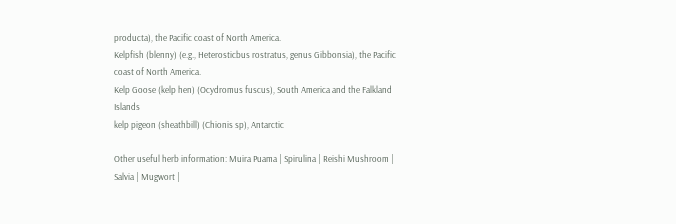producta), the Pacific coast of North America.
Kelpfish (blenny) (e.g., Heterosticbus rostratus, genus Gibbonsia), the Pacific coast of North America.
Kelp Goose (kelp hen) (Ocydromus fuscus), South America and the Falkland Islands
kelp pigeon (sheathbill) (Chionis sp), Antarctic

Other useful herb information: Muira Puama | Spirulina | Reishi Mushroom | Salvia | Mugwort |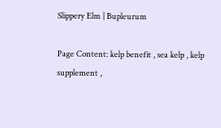Slippery Elm | Bupleurum

Page Content: kelp benefit , sea kelp , kelp supplement ,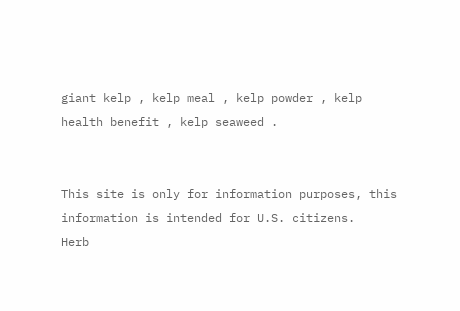giant kelp , kelp meal , kelp powder , kelp health benefit , kelp seaweed .


This site is only for information purposes, this information is intended for U.S. citizens.
Herb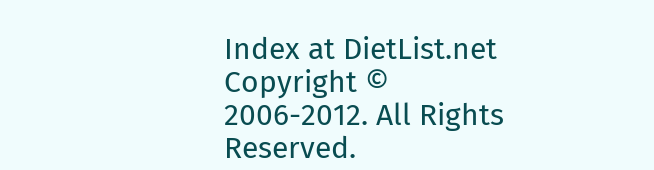Index at DietList.net Copyright © 2006-2012. All Rights Reserved.